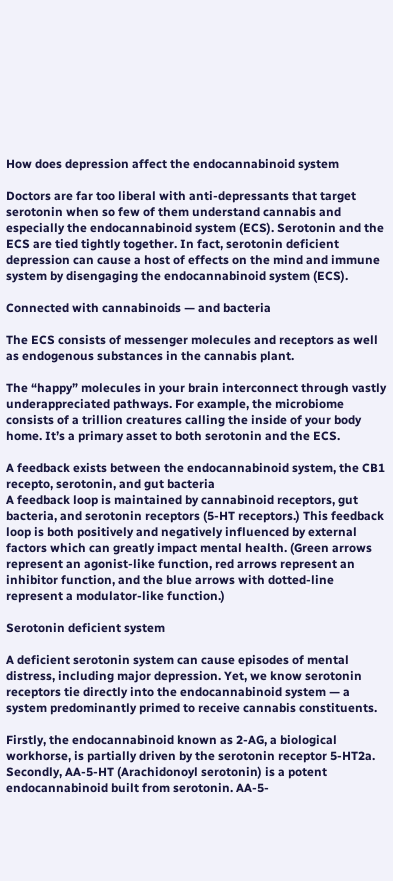How does depression affect the endocannabinoid system

Doctors are far too liberal with anti-depressants that target serotonin when so few of them understand cannabis and especially the endocannabinoid system (ECS). Serotonin and the ECS are tied tightly together. In fact, serotonin deficient depression can cause a host of effects on the mind and immune system by disengaging the endocannabinoid system (ECS).

Connected with cannabinoids — and bacteria

The ECS consists of messenger molecules and receptors as well as endogenous substances in the cannabis plant.

The “happy” molecules in your brain interconnect through vastly underappreciated pathways. For example, the microbiome consists of a trillion creatures calling the inside of your body home. It’s a primary asset to both serotonin and the ECS.

A feedback exists between the endocannabinoid system, the CB1 recepto, serotonin, and gut bacteria
A feedback loop is maintained by cannabinoid receptors, gut bacteria, and serotonin receptors (5-HT receptors.) This feedback loop is both positively and negatively influenced by external factors which can greatly impact mental health. (Green arrows represent an agonist-like function, red arrows represent an inhibitor function, and the blue arrows with dotted-line represent a modulator-like function.)

Serotonin deficient system

A deficient serotonin system can cause episodes of mental distress, including major depression. Yet, we know serotonin receptors tie directly into the endocannabinoid system — a system predominantly primed to receive cannabis constituents.

Firstly, the endocannabinoid known as 2-AG, a biological workhorse, is partially driven by the serotonin receptor 5-HT2a. Secondly, AA-5-HT (Arachidonoyl serotonin) is a potent endocannabinoid built from serotonin. AA-5-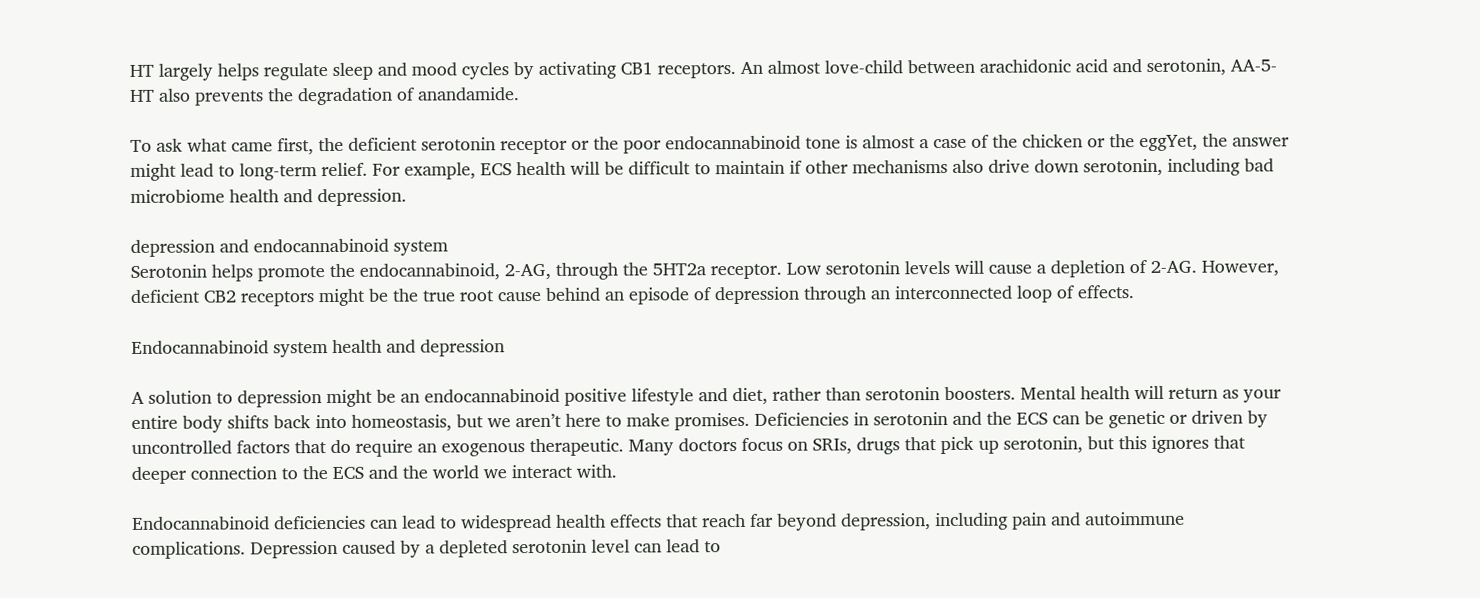HT largely helps regulate sleep and mood cycles by activating CB1 receptors. An almost love-child between arachidonic acid and serotonin, AA-5-HT also prevents the degradation of anandamide.

To ask what came first, the deficient serotonin receptor or the poor endocannabinoid tone is almost a case of the chicken or the eggYet, the answer might lead to long-term relief. For example, ECS health will be difficult to maintain if other mechanisms also drive down serotonin, including bad microbiome health and depression.

depression and endocannabinoid system
Serotonin helps promote the endocannabinoid, 2-AG, through the 5HT2a receptor. Low serotonin levels will cause a depletion of 2-AG. However, deficient CB2 receptors might be the true root cause behind an episode of depression through an interconnected loop of effects.

Endocannabinoid system health and depression

A solution to depression might be an endocannabinoid positive lifestyle and diet, rather than serotonin boosters. Mental health will return as your entire body shifts back into homeostasis, but we aren’t here to make promises. Deficiencies in serotonin and the ECS can be genetic or driven by uncontrolled factors that do require an exogenous therapeutic. Many doctors focus on SRIs, drugs that pick up serotonin, but this ignores that deeper connection to the ECS and the world we interact with.

Endocannabinoid deficiencies can lead to widespread health effects that reach far beyond depression, including pain and autoimmune complications. Depression caused by a depleted serotonin level can lead to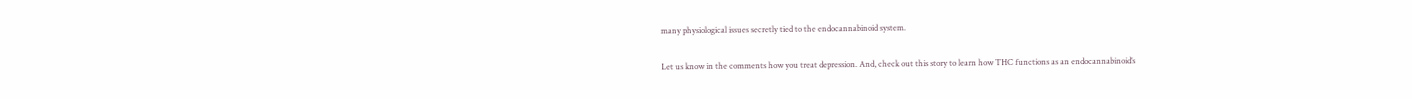many physiological issues secretly tied to the endocannabinoid system.

Let us know in the comments how you treat depression. And, check out this story to learn how THC functions as an endocannabinoid’s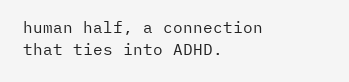human half, a connection that ties into ADHD.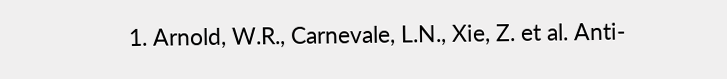1. Arnold, W.R., Carnevale, L.N., Xie, Z. et al. Anti-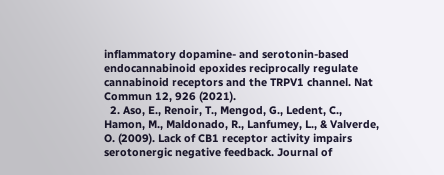inflammatory dopamine- and serotonin-based endocannabinoid epoxides reciprocally regulate cannabinoid receptors and the TRPV1 channel. Nat Commun 12, 926 (2021).
  2. Aso, E., Renoir, T., Mengod, G., Ledent, C., Hamon, M., Maldonado, R., Lanfumey, L., & Valverde, O. (2009). Lack of CB1 receptor activity impairs serotonergic negative feedback. Journal of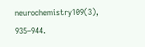neurochemistry109(3), 935–944.